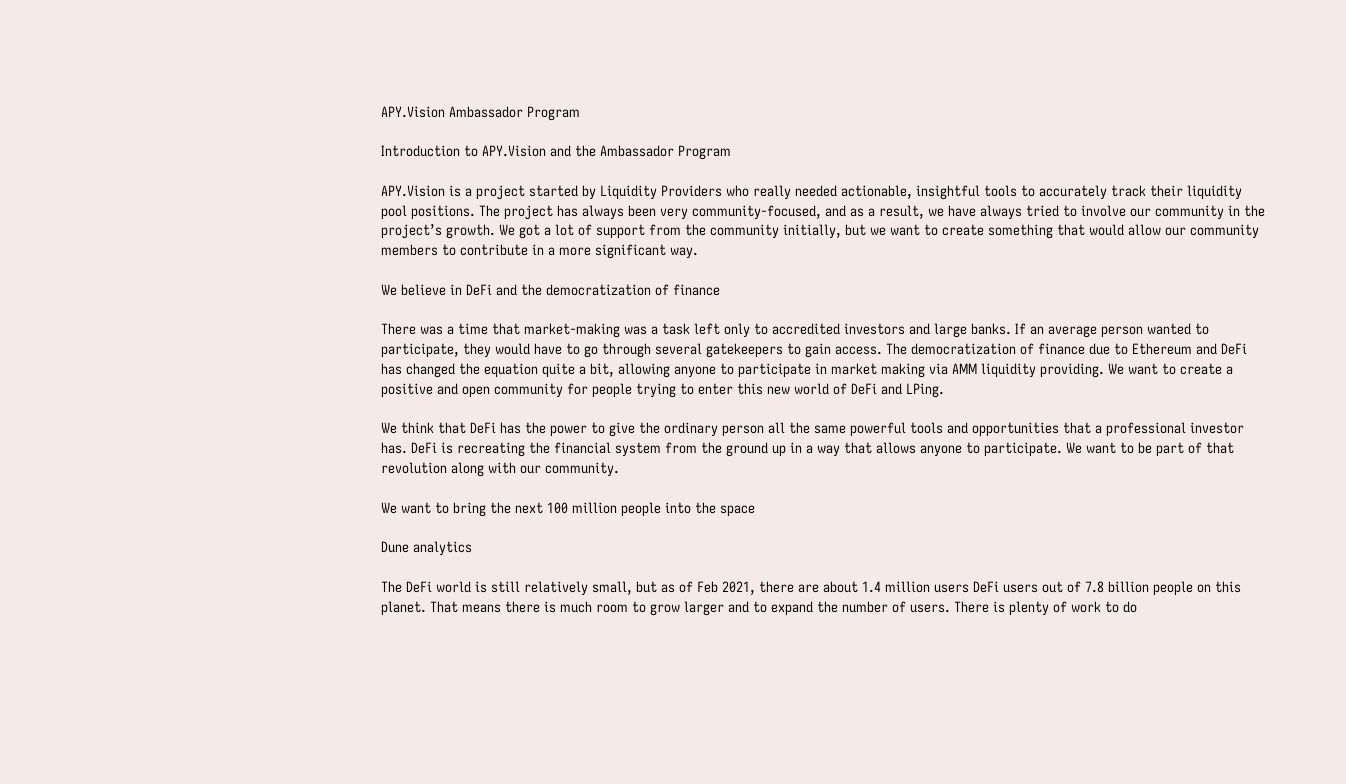APY.Vision Ambassador Program

Introduction to APY.Vision and the Ambassador Program

APY.Vision is a project started by Liquidity Providers who really needed actionable, insightful tools to accurately track their liquidity pool positions. The project has always been very community-focused, and as a result, we have always tried to involve our community in the project’s growth. We got a lot of support from the community initially, but we want to create something that would allow our community members to contribute in a more significant way.

We believe in DeFi and the democratization of finance

There was a time that market-making was a task left only to accredited investors and large banks. If an average person wanted to participate, they would have to go through several gatekeepers to gain access. The democratization of finance due to Ethereum and DeFi has changed the equation quite a bit, allowing anyone to participate in market making via AMM liquidity providing. We want to create a positive and open community for people trying to enter this new world of DeFi and LPing.

We think that DeFi has the power to give the ordinary person all the same powerful tools and opportunities that a professional investor has. DeFi is recreating the financial system from the ground up in a way that allows anyone to participate. We want to be part of that revolution along with our community.

We want to bring the next 100 million people into the space

Dune analytics

The DeFi world is still relatively small, but as of Feb 2021, there are about 1.4 million users DeFi users out of 7.8 billion people on this planet. That means there is much room to grow larger and to expand the number of users. There is plenty of work to do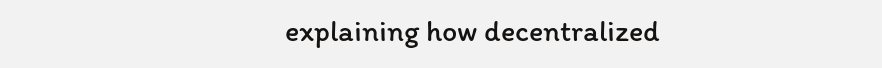explaining how decentralized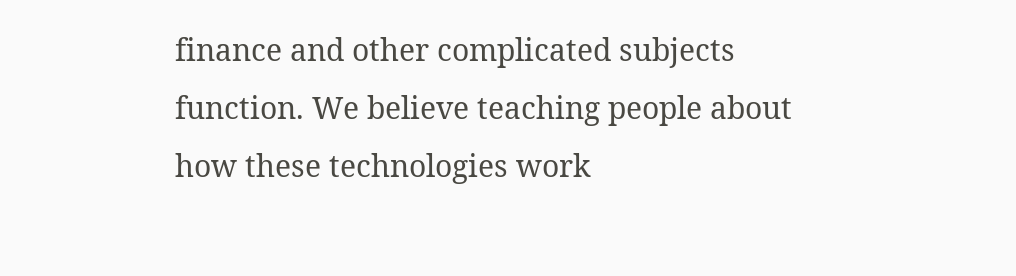finance and other complicated subjects function. We believe teaching people about how these technologies work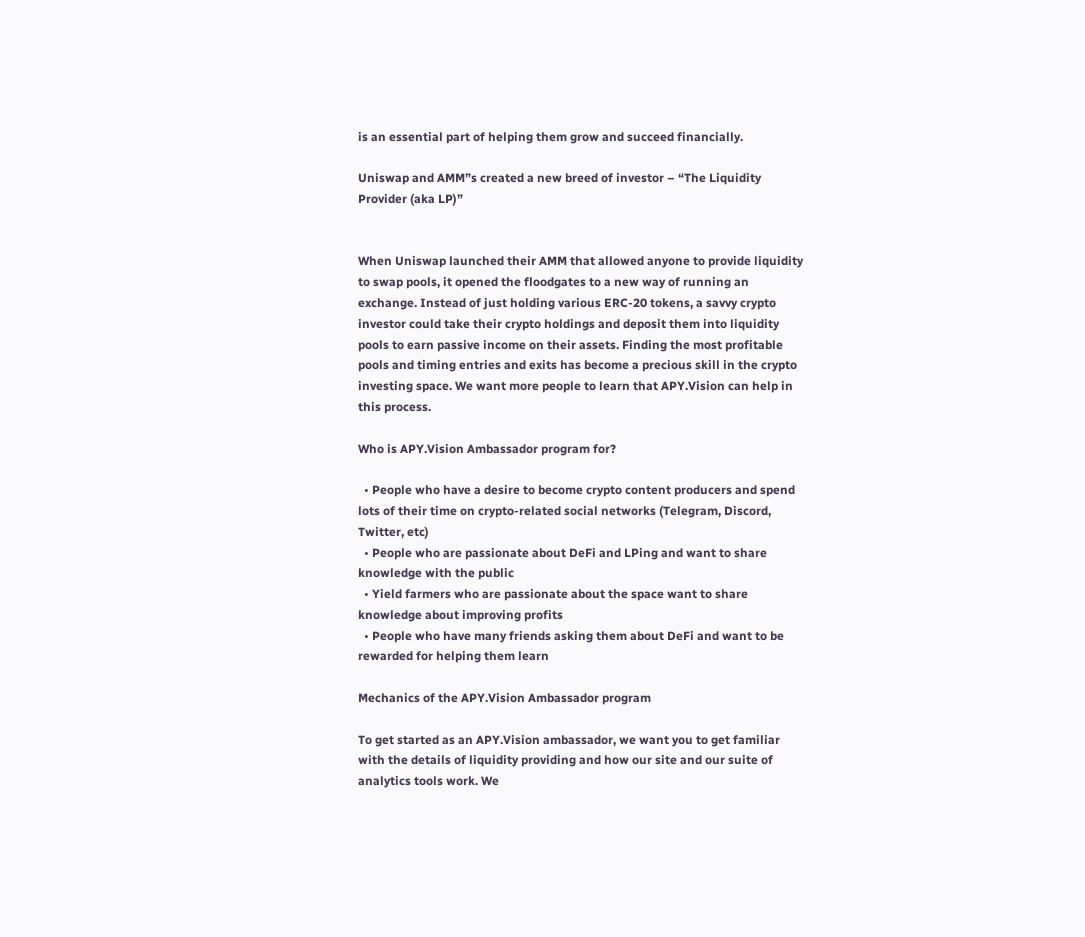is an essential part of helping them grow and succeed financially.

Uniswap and AMM”s created a new breed of investor – “The Liquidity Provider (aka LP)”


When Uniswap launched their AMM that allowed anyone to provide liquidity to swap pools, it opened the floodgates to a new way of running an exchange. Instead of just holding various ERC-20 tokens, a savvy crypto investor could take their crypto holdings and deposit them into liquidity pools to earn passive income on their assets. Finding the most profitable pools and timing entries and exits has become a precious skill in the crypto investing space. We want more people to learn that APY.Vision can help in this process.

Who is APY.Vision Ambassador program for?

  • People who have a desire to become crypto content producers and spend lots of their time on crypto-related social networks (Telegram, Discord, Twitter, etc)
  • People who are passionate about DeFi and LPing and want to share knowledge with the public
  • Yield farmers who are passionate about the space want to share knowledge about improving profits
  • People who have many friends asking them about DeFi and want to be rewarded for helping them learn

Mechanics of the APY.Vision Ambassador program

To get started as an APY.Vision ambassador, we want you to get familiar with the details of liquidity providing and how our site and our suite of analytics tools work. We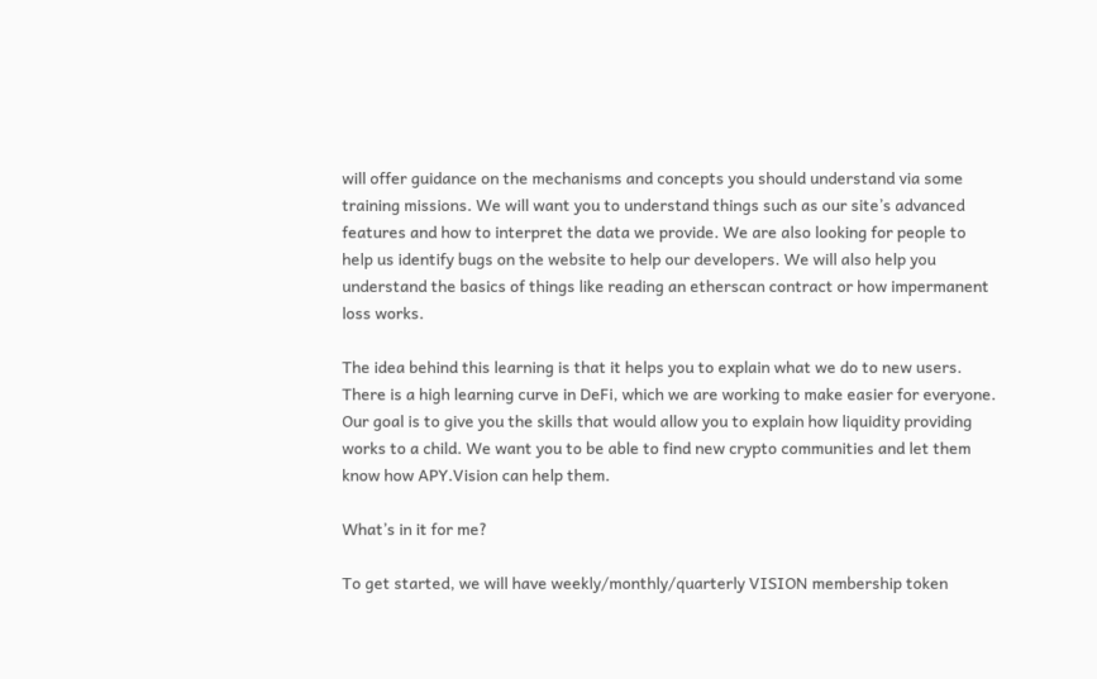will offer guidance on the mechanisms and concepts you should understand via some training missions. We will want you to understand things such as our site’s advanced features and how to interpret the data we provide. We are also looking for people to help us identify bugs on the website to help our developers. We will also help you understand the basics of things like reading an etherscan contract or how impermanent loss works.

The idea behind this learning is that it helps you to explain what we do to new users. There is a high learning curve in DeFi, which we are working to make easier for everyone. Our goal is to give you the skills that would allow you to explain how liquidity providing works to a child. We want you to be able to find new crypto communities and let them know how APY.Vision can help them.

What’s in it for me?

To get started, we will have weekly/monthly/quarterly VISION membership token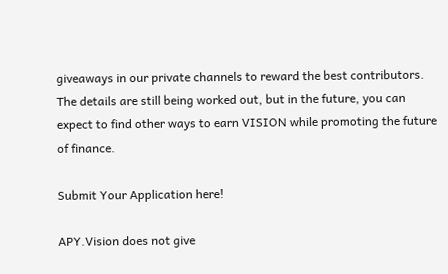giveaways in our private channels to reward the best contributors. The details are still being worked out, but in the future, you can expect to find other ways to earn VISION while promoting the future of finance.

Submit Your Application here!

APY.Vision does not give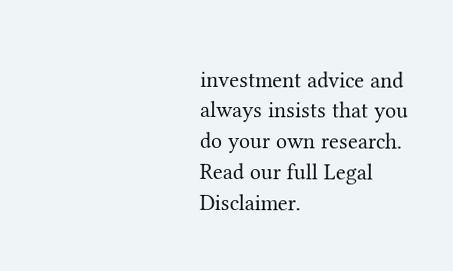investment advice and always insists that you do your own research. Read our full Legal Disclaimer.